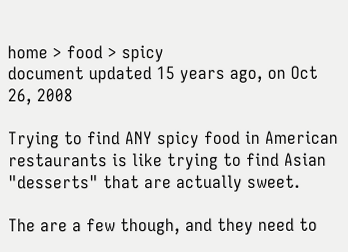home > food > spicy
document updated 15 years ago, on Oct 26, 2008

Trying to find ANY spicy food in American restaurants is like trying to find Asian "desserts" that are actually sweet.

The are a few though, and they need to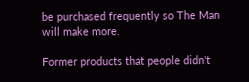be purchased frequently so The Man will make more.

Former products that people didn't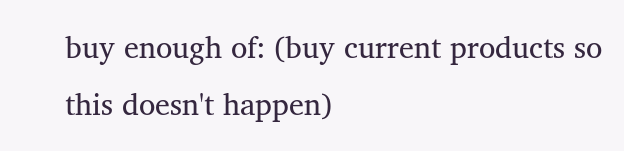buy enough of: (buy current products so this doesn't happen)